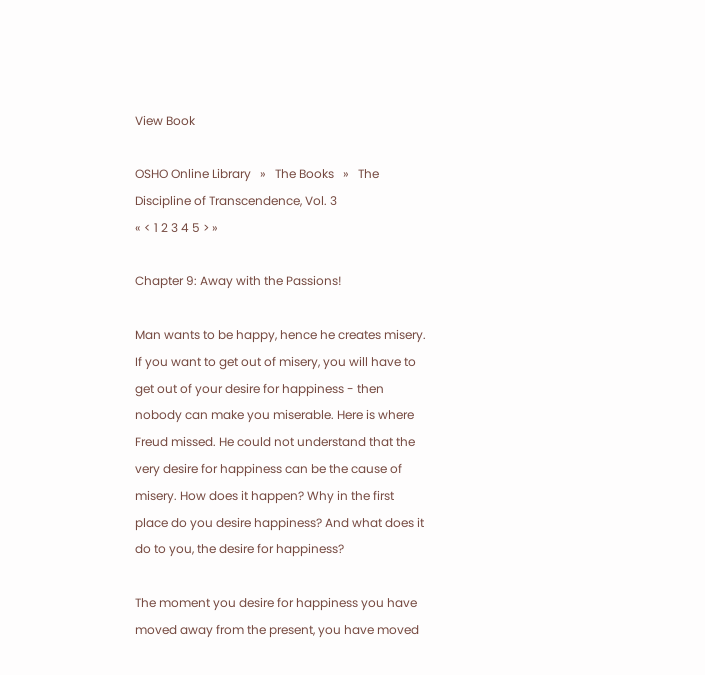View Book

OSHO Online Library   »   The Books   »   The Discipline of Transcendence, Vol. 3
« < 1 2 3 4 5 > »

Chapter 9: Away with the Passions!

Man wants to be happy, hence he creates misery. If you want to get out of misery, you will have to get out of your desire for happiness - then nobody can make you miserable. Here is where Freud missed. He could not understand that the very desire for happiness can be the cause of misery. How does it happen? Why in the first place do you desire happiness? And what does it do to you, the desire for happiness?

The moment you desire for happiness you have moved away from the present, you have moved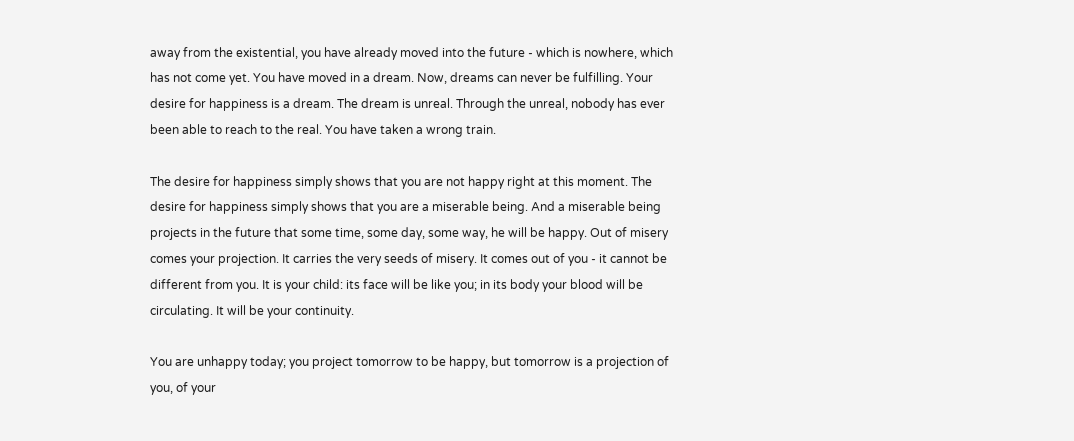away from the existential, you have already moved into the future - which is nowhere, which has not come yet. You have moved in a dream. Now, dreams can never be fulfilling. Your desire for happiness is a dream. The dream is unreal. Through the unreal, nobody has ever been able to reach to the real. You have taken a wrong train.

The desire for happiness simply shows that you are not happy right at this moment. The desire for happiness simply shows that you are a miserable being. And a miserable being projects in the future that some time, some day, some way, he will be happy. Out of misery comes your projection. It carries the very seeds of misery. It comes out of you - it cannot be different from you. It is your child: its face will be like you; in its body your blood will be circulating. It will be your continuity.

You are unhappy today; you project tomorrow to be happy, but tomorrow is a projection of you, of your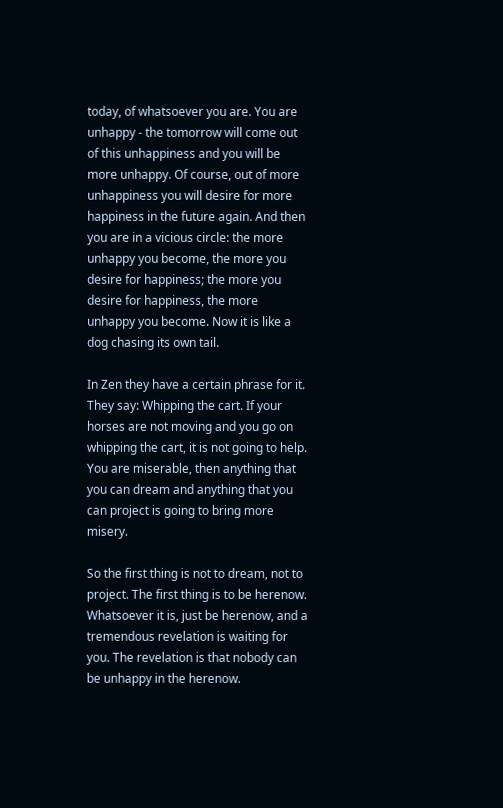today, of whatsoever you are. You are unhappy - the tomorrow will come out of this unhappiness and you will be more unhappy. Of course, out of more unhappiness you will desire for more happiness in the future again. And then you are in a vicious circle: the more unhappy you become, the more you desire for happiness; the more you desire for happiness, the more unhappy you become. Now it is like a dog chasing its own tail.

In Zen they have a certain phrase for it. They say: Whipping the cart. If your horses are not moving and you go on whipping the cart, it is not going to help. You are miserable, then anything that you can dream and anything that you can project is going to bring more misery.

So the first thing is not to dream, not to project. The first thing is to be herenow. Whatsoever it is, just be herenow, and a tremendous revelation is waiting for you. The revelation is that nobody can be unhappy in the herenow.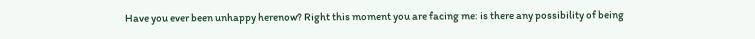Have you ever been unhappy herenow? Right this moment you are facing me: is there any possibility of being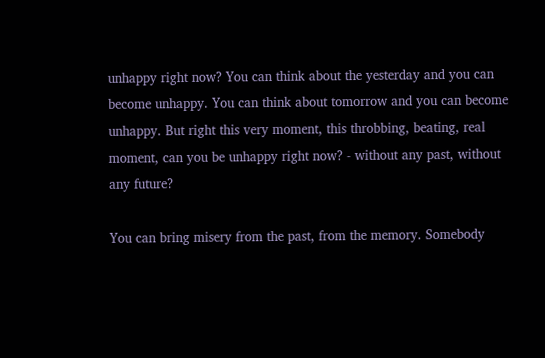unhappy right now? You can think about the yesterday and you can become unhappy. You can think about tomorrow and you can become unhappy. But right this very moment, this throbbing, beating, real moment, can you be unhappy right now? - without any past, without any future?

You can bring misery from the past, from the memory. Somebody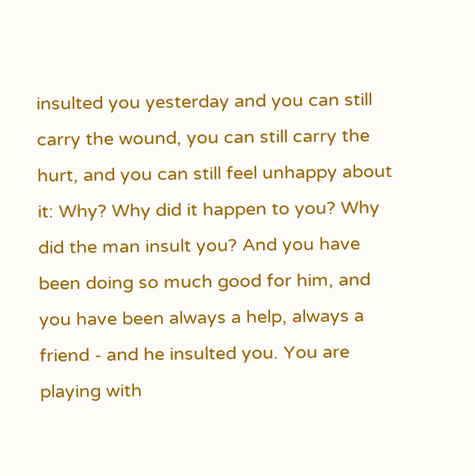insulted you yesterday and you can still carry the wound, you can still carry the hurt, and you can still feel unhappy about it: Why? Why did it happen to you? Why did the man insult you? And you have been doing so much good for him, and you have been always a help, always a friend - and he insulted you. You are playing with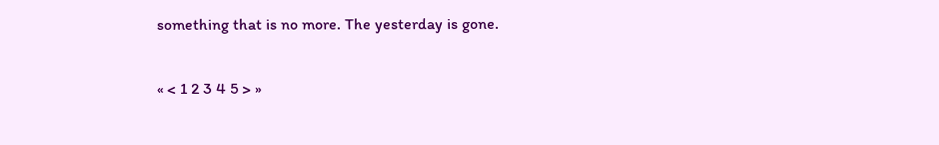something that is no more. The yesterday is gone.

« < 1 2 3 4 5 > »